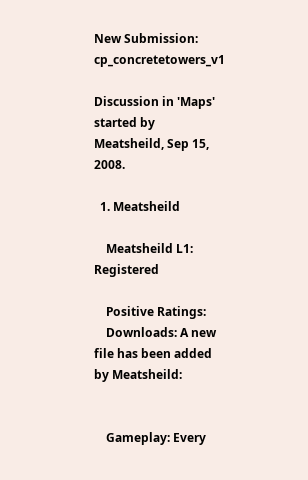New Submission: cp_concretetowers_v1

Discussion in 'Maps' started by Meatsheild, Sep 15, 2008.

  1. Meatsheild

    Meatsheild L1: Registered

    Positive Ratings:
    Downloads: A new file has been added by Meatsheild:


    Gameplay: Every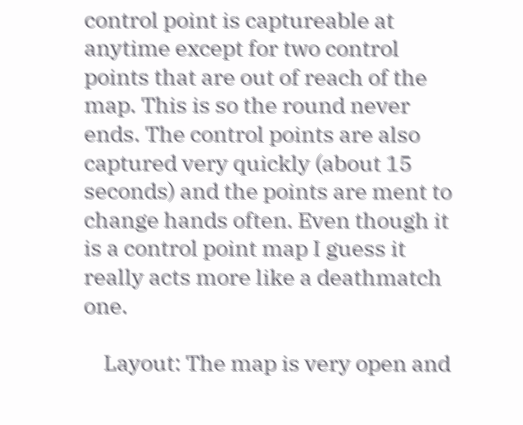control point is captureable at anytime except for two control points that are out of reach of the map. This is so the round never ends. The control points are also captured very quickly (about 15 seconds) and the points are ment to change hands often. Even though it is a control point map I guess it really acts more like a deathmatch one.

    Layout: The map is very open and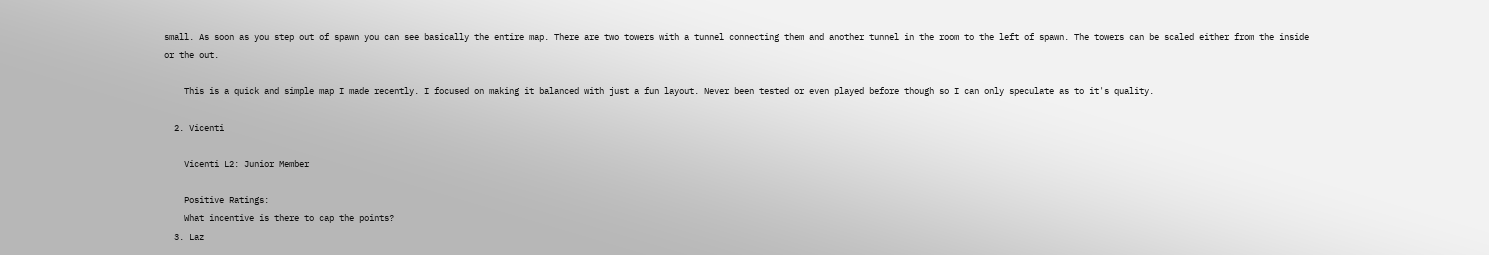small. As soon as you step out of spawn you can see basically the entire map. There are two towers with a tunnel connecting them and another tunnel in the room to the left of spawn. The towers can be scaled either from the inside or the out.

    This is a quick and simple map I made recently. I focused on making it balanced with just a fun layout. Never been tested or even played before though so I can only speculate as to it's quality.

  2. Vicenti

    Vicenti L2: Junior Member

    Positive Ratings:
    What incentive is there to cap the points?
  3. Laz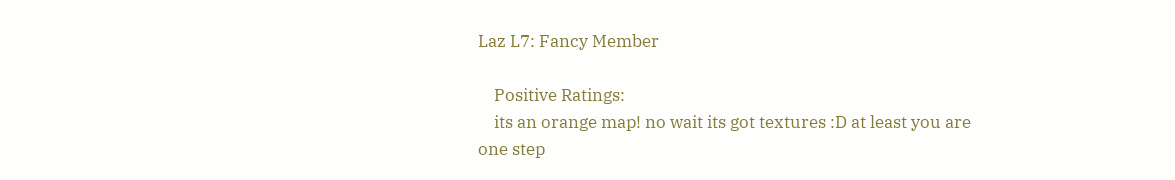Laz L7: Fancy Member

    Positive Ratings:
    its an orange map! no wait its got textures :D at least you are one step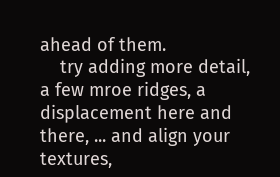ahead of them.
    try adding more detail, a few mroe ridges, a displacement here and there, ... and align your textures,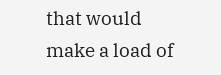that would make a load of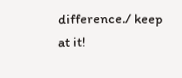difference./ keep at it!